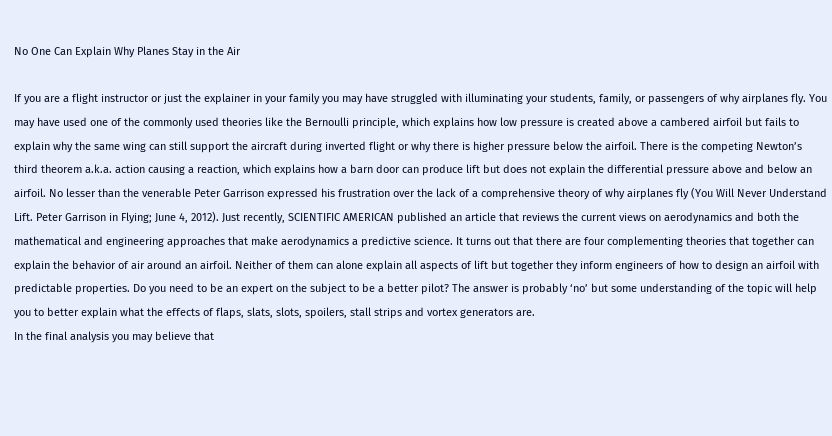No One Can Explain Why Planes Stay in the Air

If you are a flight instructor or just the explainer in your family you may have struggled with illuminating your students, family, or passengers of why airplanes fly. You may have used one of the commonly used theories like the Bernoulli principle, which explains how low pressure is created above a cambered airfoil but fails to explain why the same wing can still support the aircraft during inverted flight or why there is higher pressure below the airfoil. There is the competing Newton’s third theorem a.k.a. action causing a reaction, which explains how a barn door can produce lift but does not explain the differential pressure above and below an airfoil. No lesser than the venerable Peter Garrison expressed his frustration over the lack of a comprehensive theory of why airplanes fly (You Will Never Understand Lift. Peter Garrison in Flying; June 4, 2012). Just recently, SCIENTIFIC AMERICAN published an article that reviews the current views on aerodynamics and both the mathematical and engineering approaches that make aerodynamics a predictive science. It turns out that there are four complementing theories that together can explain the behavior of air around an airfoil. Neither of them can alone explain all aspects of lift but together they inform engineers of how to design an airfoil with predictable properties. Do you need to be an expert on the subject to be a better pilot? The answer is probably ‘no’ but some understanding of the topic will help you to better explain what the effects of flaps, slats, slots, spoilers, stall strips and vortex generators are.
In the final analysis you may believe that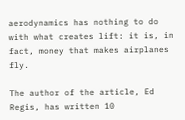aerodynamics has nothing to do with what creates lift: it is, in fact, money that makes airplanes fly.

The author of the article, Ed Regis, has written 10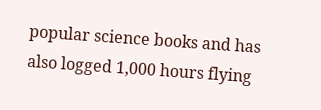popular science books and has also logged 1,000 hours flying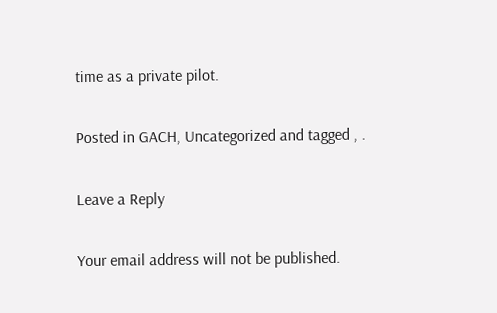time as a private pilot.

Posted in GACH, Uncategorized and tagged , .

Leave a Reply

Your email address will not be published.